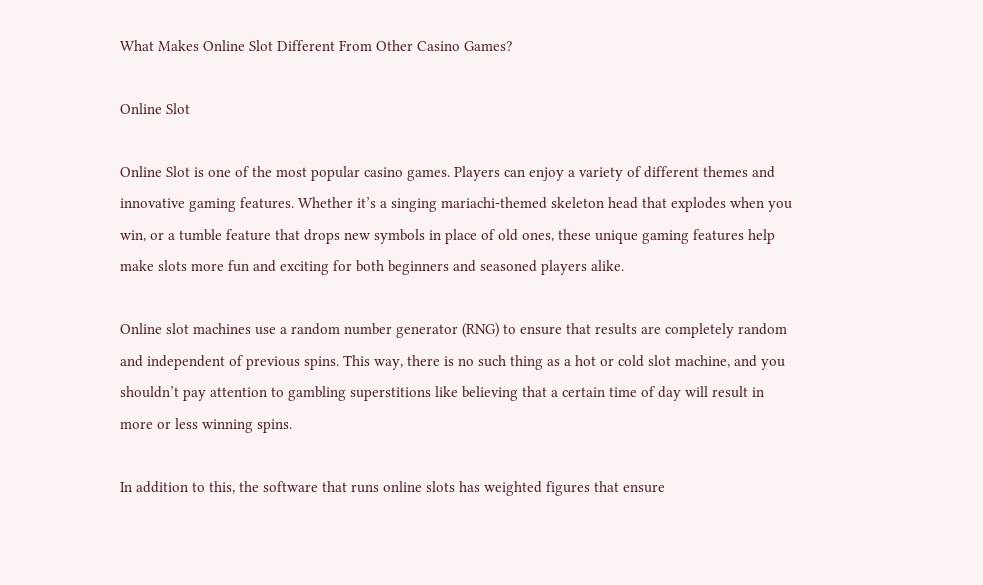What Makes Online Slot Different From Other Casino Games?

Online Slot

Online Slot is one of the most popular casino games. Players can enjoy a variety of different themes and innovative gaming features. Whether it’s a singing mariachi-themed skeleton head that explodes when you win, or a tumble feature that drops new symbols in place of old ones, these unique gaming features help make slots more fun and exciting for both beginners and seasoned players alike.

Online slot machines use a random number generator (RNG) to ensure that results are completely random and independent of previous spins. This way, there is no such thing as a hot or cold slot machine, and you shouldn’t pay attention to gambling superstitions like believing that a certain time of day will result in more or less winning spins.

In addition to this, the software that runs online slots has weighted figures that ensure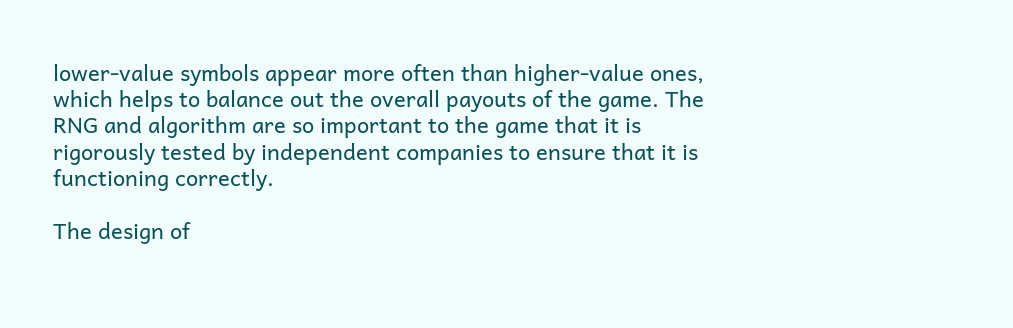lower-value symbols appear more often than higher-value ones, which helps to balance out the overall payouts of the game. The RNG and algorithm are so important to the game that it is rigorously tested by independent companies to ensure that it is functioning correctly.

The design of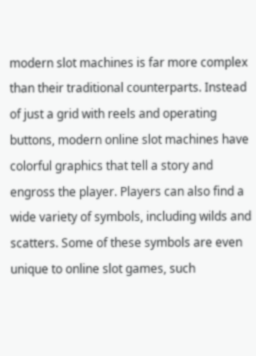modern slot machines is far more complex than their traditional counterparts. Instead of just a grid with reels and operating buttons, modern online slot machines have colorful graphics that tell a story and engross the player. Players can also find a wide variety of symbols, including wilds and scatters. Some of these symbols are even unique to online slot games, such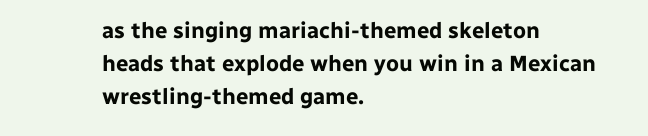as the singing mariachi-themed skeleton heads that explode when you win in a Mexican wrestling-themed game.